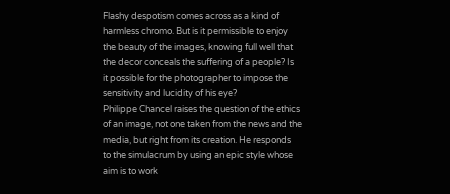Flashy despotism comes across as a kind of
harmless chromo. But is it permissible to enjoy
the beauty of the images, knowing full well that
the decor conceals the suffering of a people? Is
it possible for the photographer to impose the
sensitivity and lucidity of his eye?
Philippe Chancel raises the question of the ethics
of an image, not one taken from the news and the
media, but right from its creation. He responds
to the simulacrum by using an epic style whose
aim is to work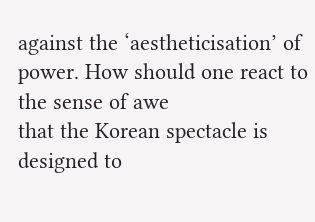against the ‘aestheticisation’ of
power. How should one react to the sense of awe
that the Korean spectacle is designed to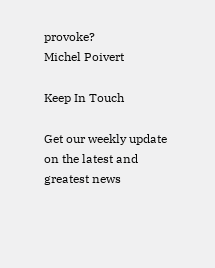provoke?
Michel Poivert

Keep In Touch

Get our weekly update on the latest and greatest news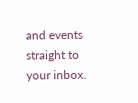and events straight to your inbox.